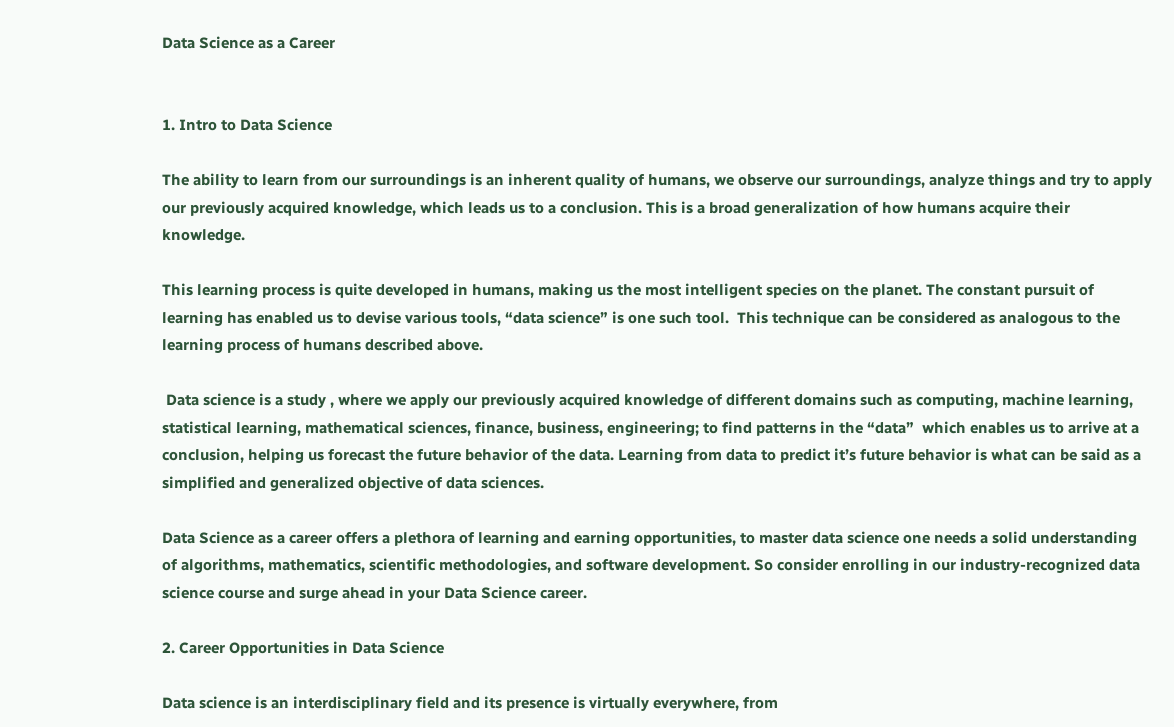Data Science as a Career


1. Intro to Data Science

The ability to learn from our surroundings is an inherent quality of humans, we observe our surroundings, analyze things and try to apply our previously acquired knowledge, which leads us to a conclusion. This is a broad generalization of how humans acquire their knowledge.

This learning process is quite developed in humans, making us the most intelligent species on the planet. The constant pursuit of learning has enabled us to devise various tools, “data science” is one such tool.  This technique can be considered as analogous to the learning process of humans described above.

 Data science is a study , where we apply our previously acquired knowledge of different domains such as computing, machine learning, statistical learning, mathematical sciences, finance, business, engineering; to find patterns in the “data”  which enables us to arrive at a conclusion, helping us forecast the future behavior of the data. Learning from data to predict it’s future behavior is what can be said as a simplified and generalized objective of data sciences.

Data Science as a career offers a plethora of learning and earning opportunities, to master data science one needs a solid understanding of algorithms, mathematics, scientific methodologies, and software development. So consider enrolling in our industry-recognized data science course and surge ahead in your Data Science career.

2. Career Opportunities in Data Science

Data science is an interdisciplinary field and its presence is virtually everywhere, from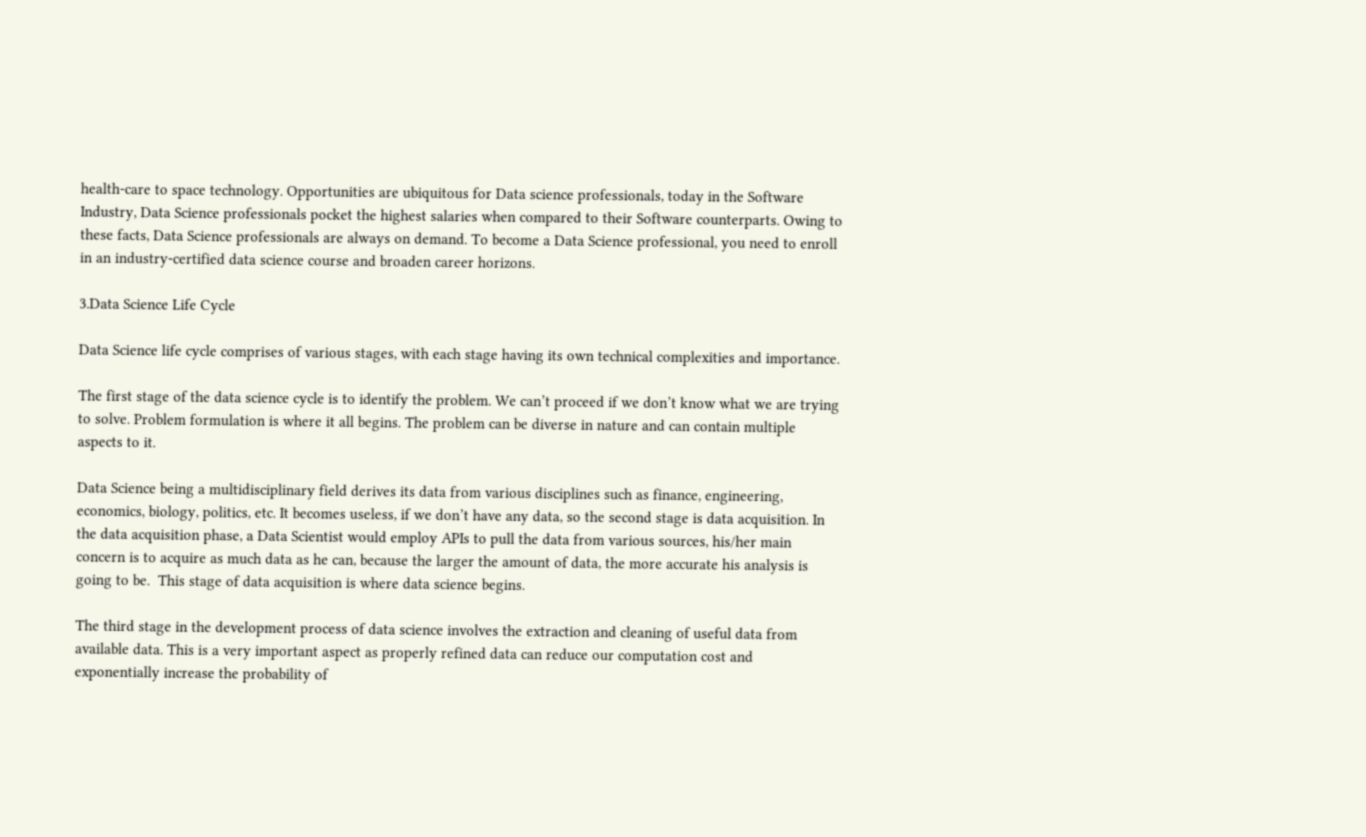health-care to space technology. Opportunities are ubiquitous for Data science professionals, today in the Software Industry, Data Science professionals pocket the highest salaries when compared to their Software counterparts. Owing to these facts, Data Science professionals are always on demand. To become a Data Science professional, you need to enroll in an industry-certified data science course and broaden career horizons.

3.Data Science Life Cycle

Data Science life cycle comprises of various stages, with each stage having its own technical complexities and importance.

The first stage of the data science cycle is to identify the problem. We can’t proceed if we don’t know what we are trying to solve. Problem formulation is where it all begins. The problem can be diverse in nature and can contain multiple aspects to it.

Data Science being a multidisciplinary field derives its data from various disciplines such as finance, engineering, economics, biology, politics, etc. It becomes useless, if we don’t have any data, so the second stage is data acquisition. In the data acquisition phase, a Data Scientist would employ APIs to pull the data from various sources, his/her main concern is to acquire as much data as he can, because the larger the amount of data, the more accurate his analysis is going to be.  This stage of data acquisition is where data science begins.

The third stage in the development process of data science involves the extraction and cleaning of useful data from available data. This is a very important aspect as properly refined data can reduce our computation cost and exponentially increase the probability of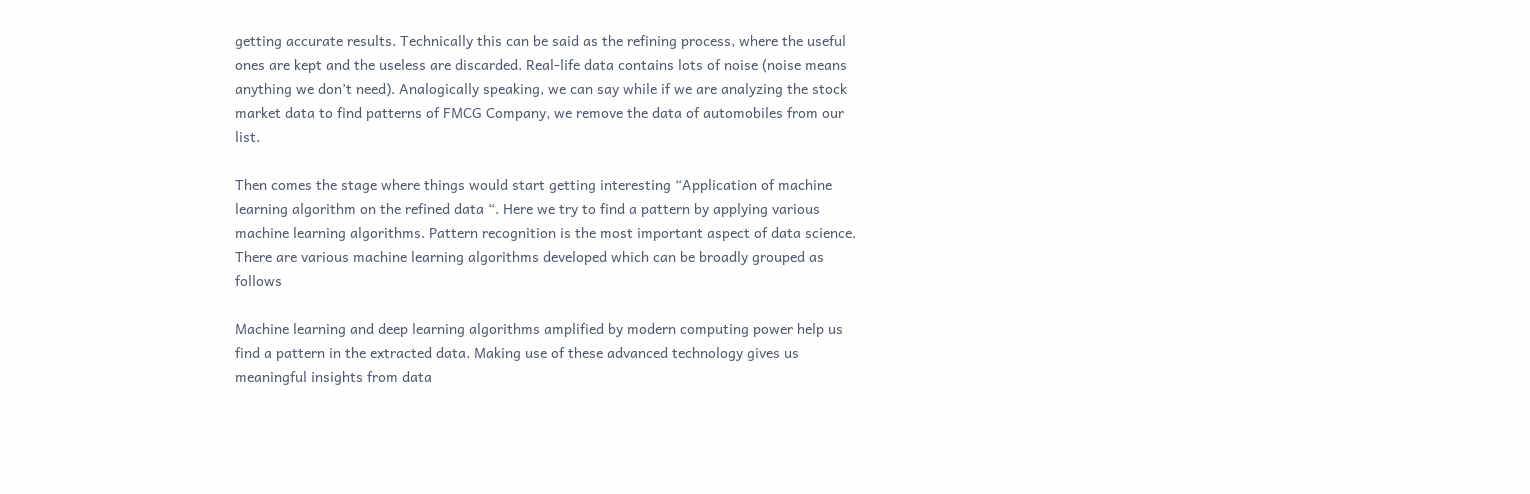getting accurate results. Technically this can be said as the refining process, where the useful ones are kept and the useless are discarded. Real-life data contains lots of noise (noise means anything we don’t need). Analogically speaking, we can say while if we are analyzing the stock market data to find patterns of FMCG Company, we remove the data of automobiles from our list.

Then comes the stage where things would start getting interesting “Application of machine learning algorithm on the refined data “. Here we try to find a pattern by applying various machine learning algorithms. Pattern recognition is the most important aspect of data science. There are various machine learning algorithms developed which can be broadly grouped as follows

Machine learning and deep learning algorithms amplified by modern computing power help us find a pattern in the extracted data. Making use of these advanced technology gives us meaningful insights from data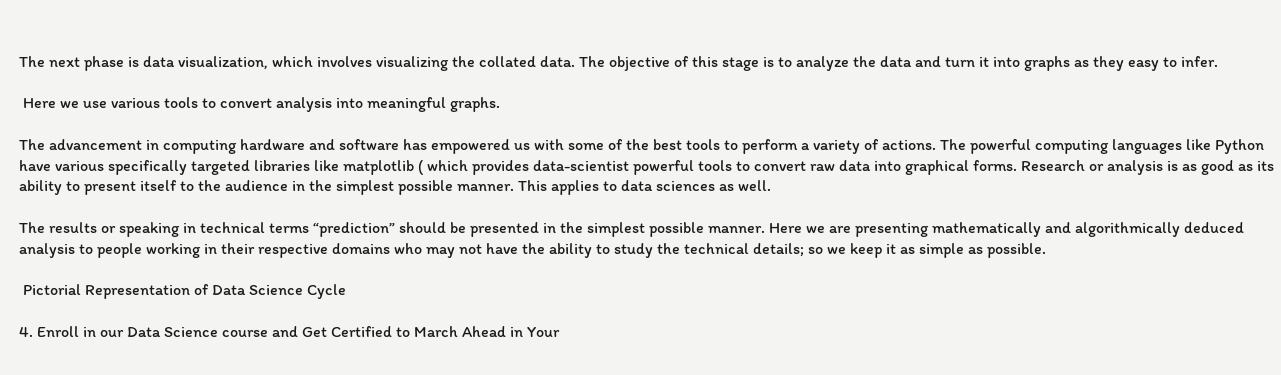The next phase is data visualization, which involves visualizing the collated data. The objective of this stage is to analyze the data and turn it into graphs as they easy to infer.

 Here we use various tools to convert analysis into meaningful graphs.

The advancement in computing hardware and software has empowered us with some of the best tools to perform a variety of actions. The powerful computing languages like Python have various specifically targeted libraries like matplotlib ( which provides data-scientist powerful tools to convert raw data into graphical forms. Research or analysis is as good as its ability to present itself to the audience in the simplest possible manner. This applies to data sciences as well.

The results or speaking in technical terms “prediction” should be presented in the simplest possible manner. Here we are presenting mathematically and algorithmically deduced analysis to people working in their respective domains who may not have the ability to study the technical details; so we keep it as simple as possible.

 Pictorial Representation of Data Science Cycle

4. Enroll in our Data Science course and Get Certified to March Ahead in Your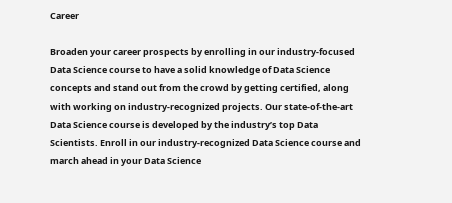Career

Broaden your career prospects by enrolling in our industry-focused Data Science course to have a solid knowledge of Data Science concepts and stand out from the crowd by getting certified, along with working on industry-recognized projects. Our state-of-the-art Data Science course is developed by the industry’s top Data Scientists. Enroll in our industry-recognized Data Science course and march ahead in your Data Science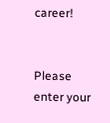career!


Please enter your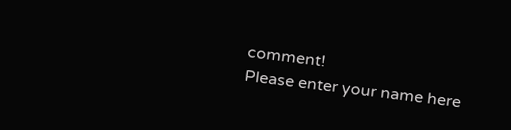comment!
Please enter your name here